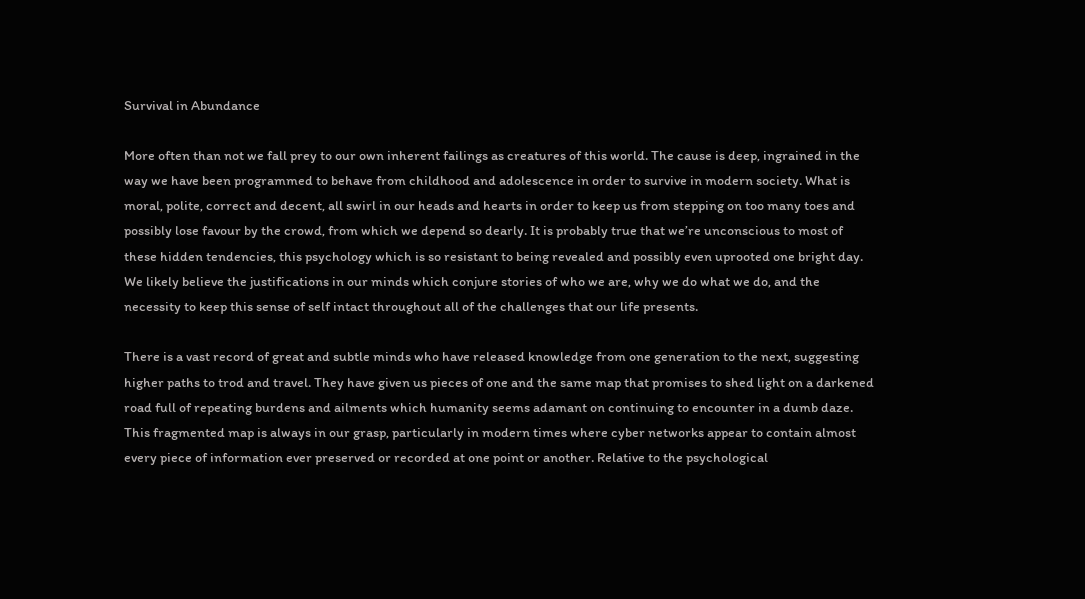Survival in Abundance

More often than not we fall prey to our own inherent failings as creatures of this world. The cause is deep, ingrained in the way we have been programmed to behave from childhood and adolescence in order to survive in modern society. What is moral, polite, correct and decent, all swirl in our heads and hearts in order to keep us from stepping on too many toes and possibly lose favour by the crowd, from which we depend so dearly. It is probably true that we’re unconscious to most of these hidden tendencies, this psychology which is so resistant to being revealed and possibly even uprooted one bright day. We likely believe the justifications in our minds which conjure stories of who we are, why we do what we do, and the necessity to keep this sense of self intact throughout all of the challenges that our life presents.

There is a vast record of great and subtle minds who have released knowledge from one generation to the next, suggesting higher paths to trod and travel. They have given us pieces of one and the same map that promises to shed light on a darkened road full of repeating burdens and ailments which humanity seems adamant on continuing to encounter in a dumb daze. This fragmented map is always in our grasp, particularly in modern times where cyber networks appear to contain almost every piece of information ever preserved or recorded at one point or another. Relative to the psychological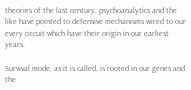theories of the last century, psychoanalytics and the like have pointed to defensive mechanisms wired to our every circuit which have their origin in our earliest years.

Survival mode, as it is called, is rooted in our genes and the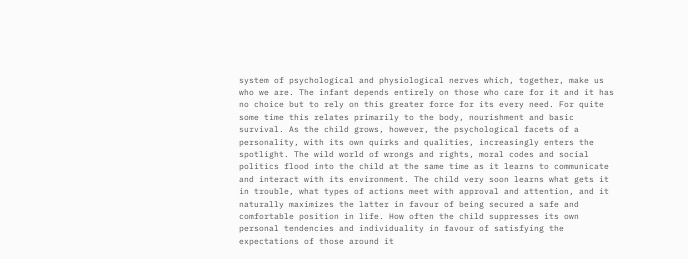system of psychological and physiological nerves which, together, make us who we are. The infant depends entirely on those who care for it and it has no choice but to rely on this greater force for its every need. For quite some time this relates primarily to the body, nourishment and basic survival. As the child grows, however, the psychological facets of a personality, with its own quirks and qualities, increasingly enters the spotlight. The wild world of wrongs and rights, moral codes and social politics flood into the child at the same time as it learns to communicate and interact with its environment. The child very soon learns what gets it in trouble, what types of actions meet with approval and attention, and it naturally maximizes the latter in favour of being secured a safe and comfortable position in life. How often the child suppresses its own personal tendencies and individuality in favour of satisfying the expectations of those around it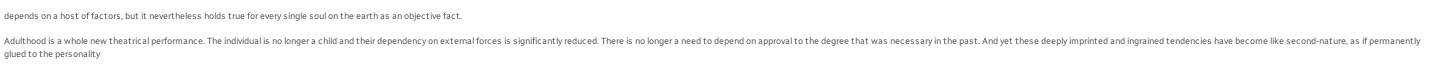depends on a host of factors, but it nevertheless holds true for every single soul on the earth as an objective fact.

Adulthood is a whole new theatrical performance. The individual is no longer a child and their dependency on external forces is significantly reduced. There is no longer a need to depend on approval to the degree that was necessary in the past. And yet these deeply imprinted and ingrained tendencies have become like second-nature, as if permanently glued to the personality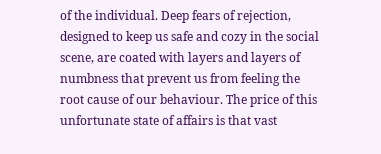of the individual. Deep fears of rejection, designed to keep us safe and cozy in the social scene, are coated with layers and layers of numbness that prevent us from feeling the root cause of our behaviour. The price of this unfortunate state of affairs is that vast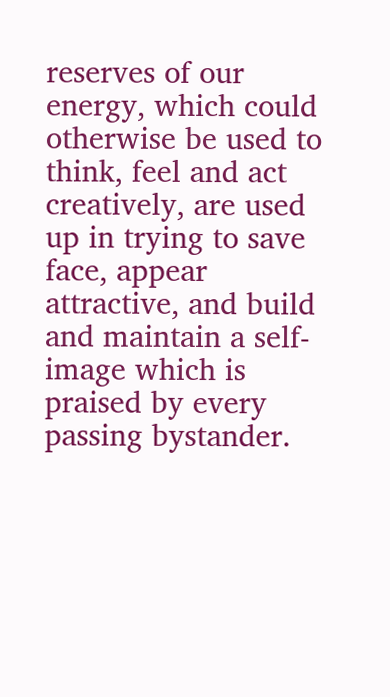reserves of our energy, which could otherwise be used to think, feel and act creatively, are used up in trying to save face, appear attractive, and build and maintain a self-image which is praised by every passing bystander.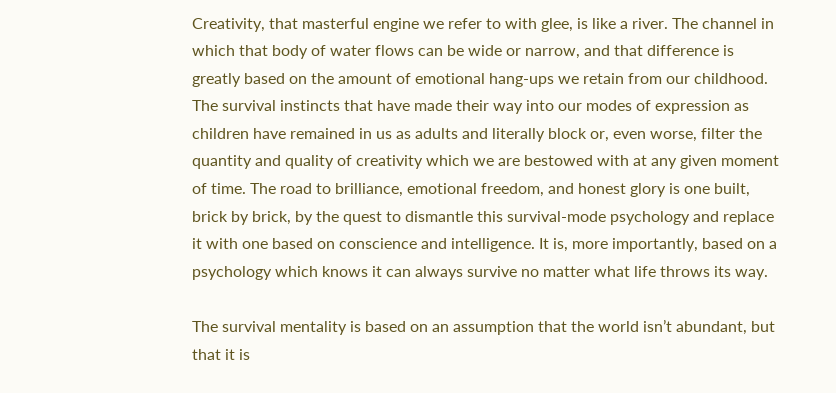Creativity, that masterful engine we refer to with glee, is like a river. The channel in which that body of water flows can be wide or narrow, and that difference is greatly based on the amount of emotional hang-ups we retain from our childhood. The survival instincts that have made their way into our modes of expression as children have remained in us as adults and literally block or, even worse, filter the quantity and quality of creativity which we are bestowed with at any given moment of time. The road to brilliance, emotional freedom, and honest glory is one built, brick by brick, by the quest to dismantle this survival-mode psychology and replace it with one based on conscience and intelligence. It is, more importantly, based on a psychology which knows it can always survive no matter what life throws its way.

The survival mentality is based on an assumption that the world isn’t abundant, but that it is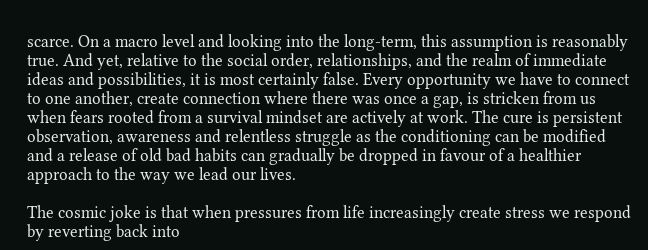scarce. On a macro level and looking into the long-term, this assumption is reasonably true. And yet, relative to the social order, relationships, and the realm of immediate ideas and possibilities, it is most certainly false. Every opportunity we have to connect to one another, create connection where there was once a gap, is stricken from us when fears rooted from a survival mindset are actively at work. The cure is persistent observation, awareness and relentless struggle as the conditioning can be modified and a release of old bad habits can gradually be dropped in favour of a healthier approach to the way we lead our lives.

The cosmic joke is that when pressures from life increasingly create stress we respond by reverting back into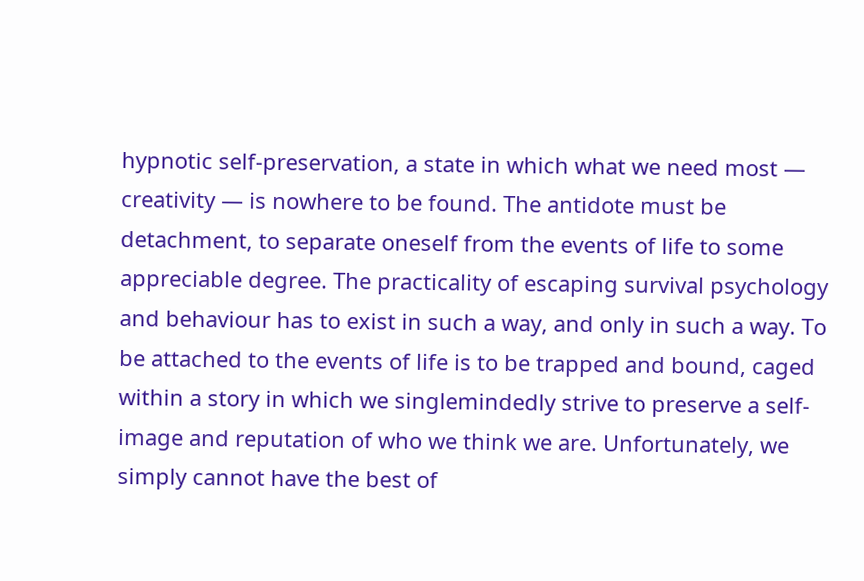hypnotic self-preservation, a state in which what we need most — creativity — is nowhere to be found. The antidote must be detachment, to separate oneself from the events of life to some appreciable degree. The practicality of escaping survival psychology and behaviour has to exist in such a way, and only in such a way. To be attached to the events of life is to be trapped and bound, caged within a story in which we singlemindedly strive to preserve a self-image and reputation of who we think we are. Unfortunately, we simply cannot have the best of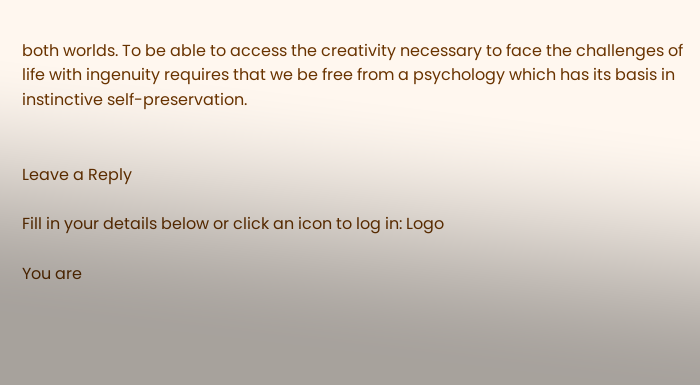both worlds. To be able to access the creativity necessary to face the challenges of life with ingenuity requires that we be free from a psychology which has its basis in instinctive self-preservation.


Leave a Reply

Fill in your details below or click an icon to log in: Logo

You are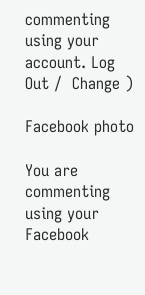commenting using your account. Log Out /  Change )

Facebook photo

You are commenting using your Facebook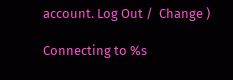account. Log Out /  Change )

Connecting to %s